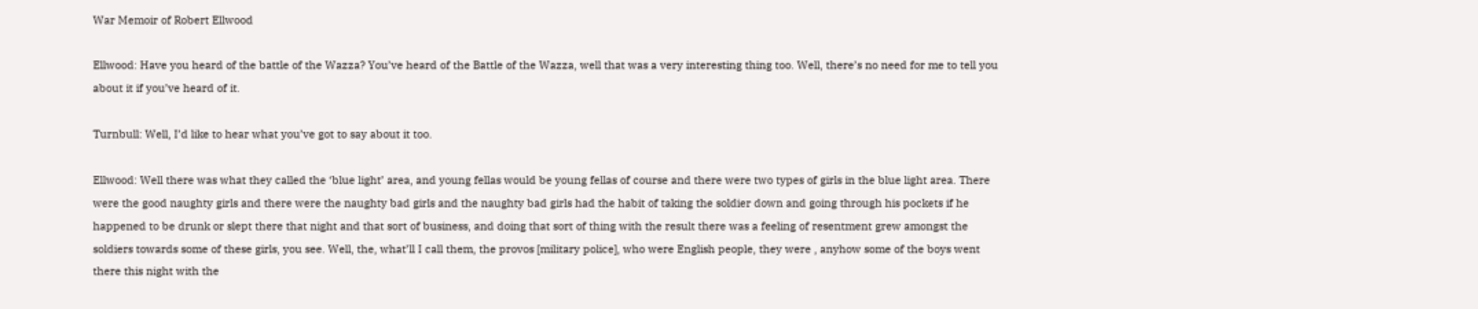War Memoir of Robert Ellwood

Ellwood: Have you heard of the battle of the Wazza? You’ve heard of the Battle of the Wazza, well that was a very interesting thing too. Well, there’s no need for me to tell you about it if you’ve heard of it.

Turnbull: Well, I’d like to hear what you’ve got to say about it too.

Ellwood: Well there was what they called the ‘blue light’ area, and young fellas would be young fellas of course and there were two types of girls in the blue light area. There were the good naughty girls and there were the naughty bad girls and the naughty bad girls had the habit of taking the soldier down and going through his pockets if he happened to be drunk or slept there that night and that sort of business, and doing that sort of thing with the result there was a feeling of resentment grew amongst the soldiers towards some of these girls, you see. Well, the, what’ll I call them, the provos [military police], who were English people, they were , anyhow some of the boys went there this night with the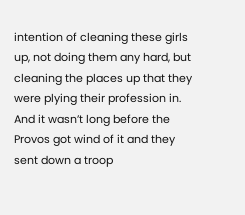intention of cleaning these girls up, not doing them any hard, but cleaning the places up that they were plying their profession in. And it wasn’t long before the Provos got wind of it and they sent down a troop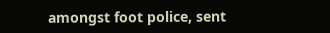amongst foot police, sent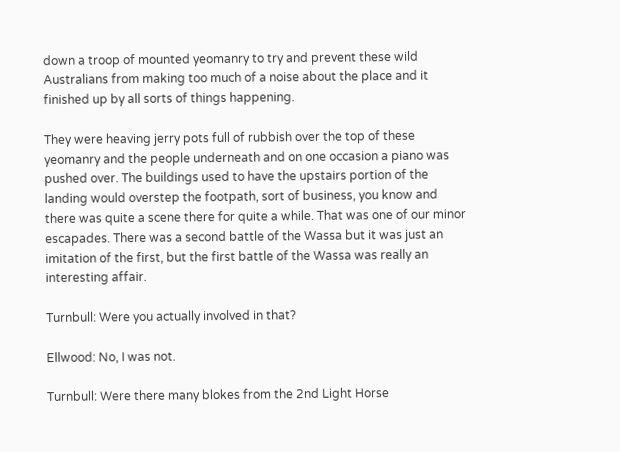down a troop of mounted yeomanry to try and prevent these wild Australians from making too much of a noise about the place and it finished up by all sorts of things happening.

They were heaving jerry pots full of rubbish over the top of these yeomanry and the people underneath and on one occasion a piano was pushed over. The buildings used to have the upstairs portion of the landing would overstep the footpath, sort of business, you know and there was quite a scene there for quite a while. That was one of our minor escapades. There was a second battle of the Wassa but it was just an imitation of the first, but the first battle of the Wassa was really an interesting affair.

Turnbull: Were you actually involved in that?

Ellwood: No, I was not.

Turnbull: Were there many blokes from the 2nd Light Horse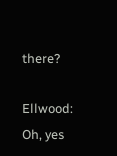there?

Ellwood: Oh, yes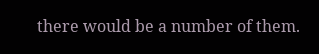there would be a number of them.